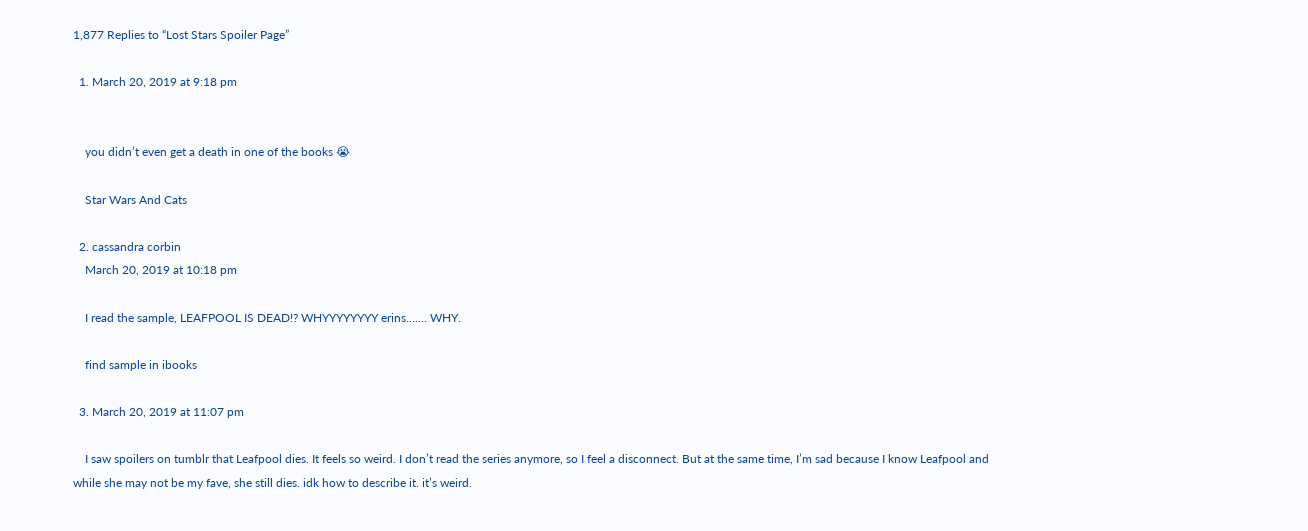1,877 Replies to “Lost Stars Spoiler Page”

  1. March 20, 2019 at 9:18 pm


    you didn’t even get a death in one of the books 😭

    Star Wars And Cats

  2. cassandra corbin
    March 20, 2019 at 10:18 pm

    I read the sample, LEAFPOOL IS DEAD!? WHYYYYYYYY erins……. WHY.

    find sample in ibooks

  3. March 20, 2019 at 11:07 pm

    I saw spoilers on tumblr that Leafpool dies. It feels so weird. I don’t read the series anymore, so I feel a disconnect. But at the same time, I’m sad because I know Leafpool and while she may not be my fave, she still dies. idk how to describe it. it’s weird.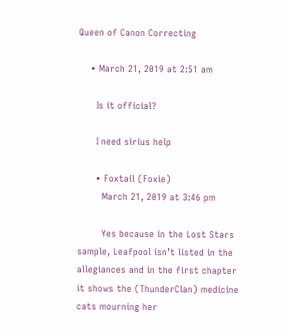Queen of Canon Correcting

    • March 21, 2019 at 2:51 am

      Is it official?

      I need sirius help

      • Foxtail (Foxie)
        March 21, 2019 at 3:46 pm

        Yes because in the Lost Stars sample, Leafpool isn’t listed in the allegiances and in the first chapter it shows the (ThunderClan) medicine cats mourning her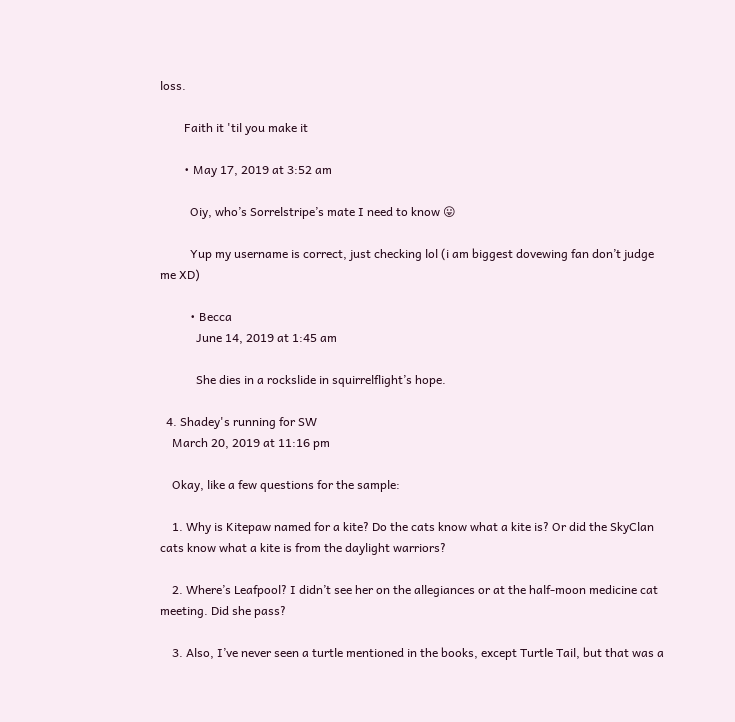loss.

        Faith it 'til you make it

        • May 17, 2019 at 3:52 am

          Oiy, who’s Sorrelstripe’s mate I need to know 😛

          Yup my username is correct, just checking lol (i am biggest dovewing fan don’t judge me XD)

          • Becca
            June 14, 2019 at 1:45 am

            She dies in a rockslide in squirrelflight’s hope.

  4. Shadey's running for SW
    March 20, 2019 at 11:16 pm

    Okay, like a few questions for the sample:

    1. Why is Kitepaw named for a kite? Do the cats know what a kite is? Or did the SkyClan cats know what a kite is from the daylight warriors?

    2. Where’s Leafpool? I didn’t see her on the allegiances or at the half-moon medicine cat meeting. Did she pass?

    3. Also, I’ve never seen a turtle mentioned in the books, except Turtle Tail, but that was a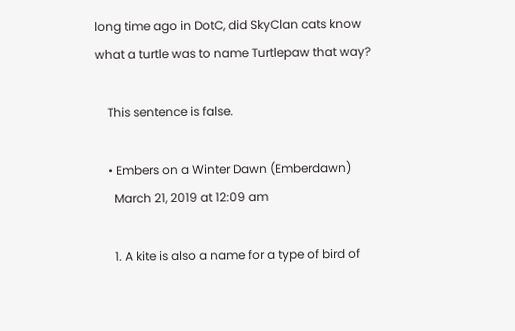long time ago in DotC, did SkyClan cats know what a turtle was to name Turtlepaw that way?

    This sentence is false.

    • Embers on a Winter Dawn (Emberdawn)
      March 21, 2019 at 12:09 am

      1. A kite is also a name for a type of bird of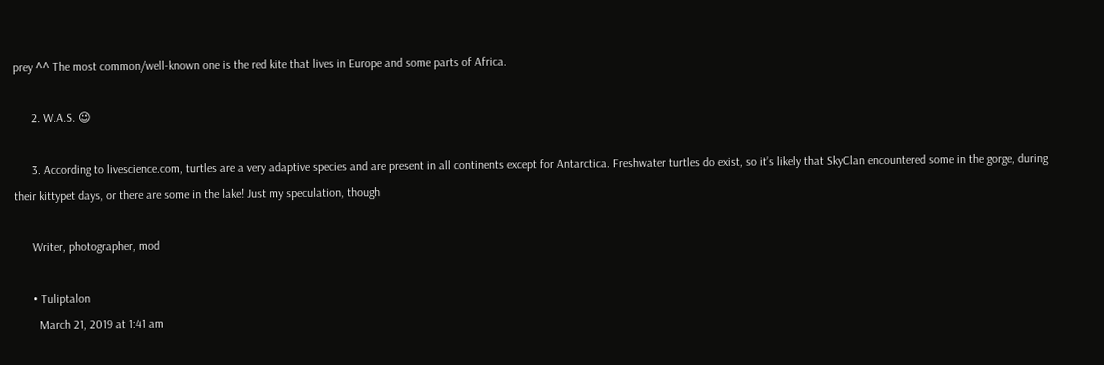prey ^^ The most common/well-known one is the red kite that lives in Europe and some parts of Africa.

      2. W.A.S. 😉

      3. According to livescience.com, turtles are a very adaptive species and are present in all continents except for Antarctica. Freshwater turtles do exist, so it’s likely that SkyClan encountered some in the gorge, during their kittypet days, or there are some in the lake! Just my speculation, though

      Writer, photographer, mod

      • Tuliptalon
        March 21, 2019 at 1:41 am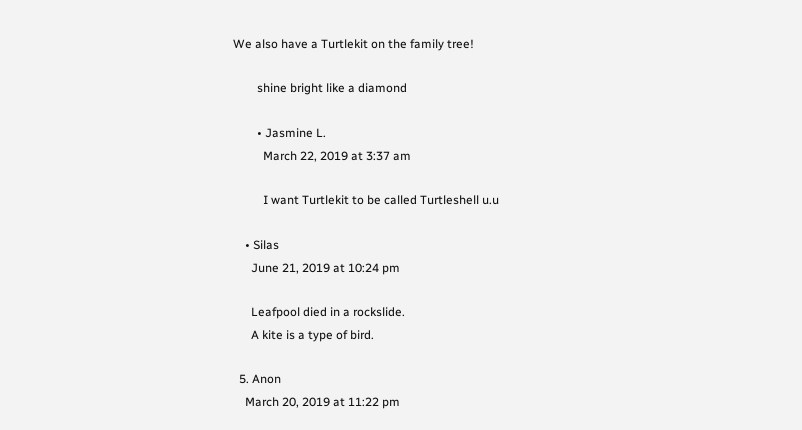We also have a Turtlekit on the family tree!

        shine bright like a diamond

        • Jasmine L.
          March 22, 2019 at 3:37 am

          I want Turtlekit to be called Turtleshell u.u

    • Silas
      June 21, 2019 at 10:24 pm

      Leafpool died in a rockslide.
      A kite is a type of bird.

  5. Anon
    March 20, 2019 at 11:22 pm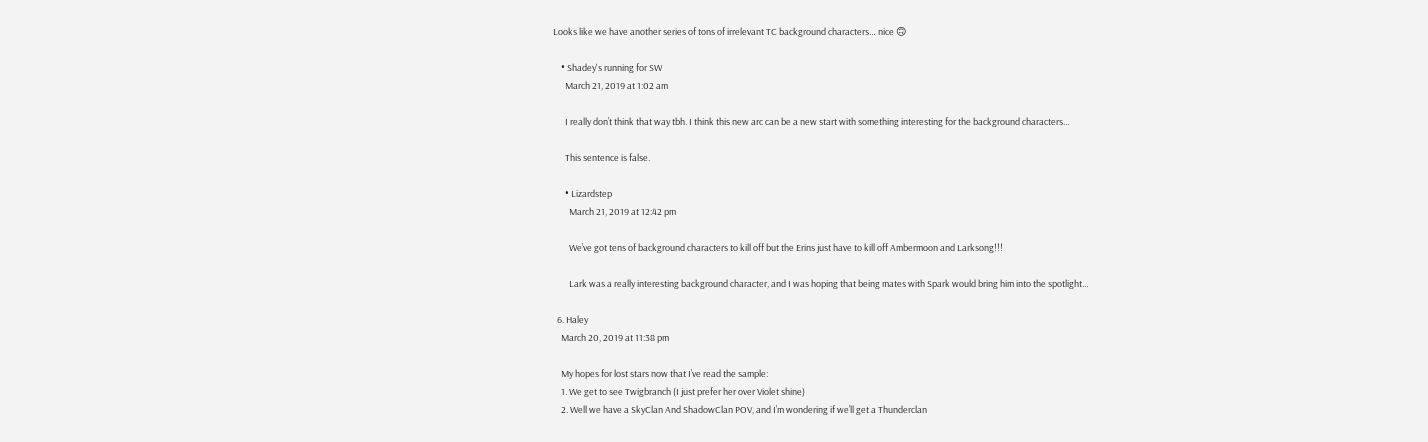Looks like we have another series of tons of irrelevant TC background characters… nice 🙃

    • Shadey's running for SW
      March 21, 2019 at 1:02 am

      I really don’t think that way tbh. I think this new arc can be a new start with something interesting for the background characters…

      This sentence is false.

      • Lizardstep
        March 21, 2019 at 12:42 pm

        We’ve got tens of background characters to kill off but the Erins just have to kill off Ambermoon and Larksong!!!

        Lark was a really interesting background character, and I was hoping that being mates with Spark would bring him into the spotlight…

  6. Haley
    March 20, 2019 at 11:38 pm

    My hopes for lost stars now that I’ve read the sample:
    1. We get to see Twigbranch (I just prefer her over Violet shine)
    2. Well we have a SkyClan And ShadowClan POV, and I’m wondering if we’ll get a Thunderclan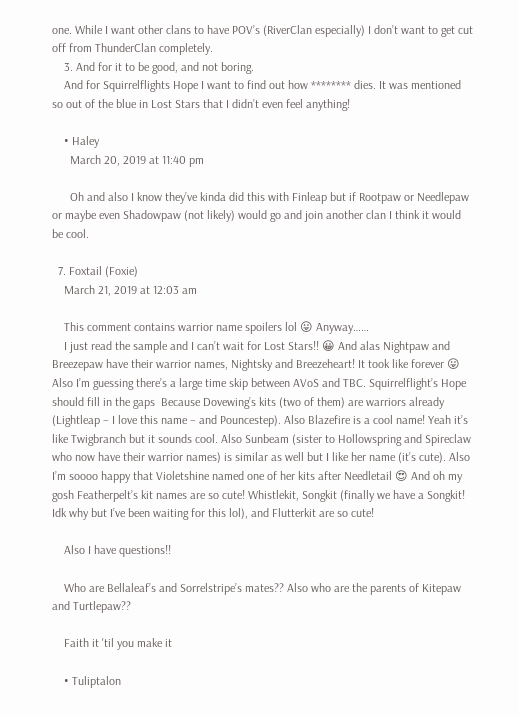one. While I want other clans to have POV’s (RiverClan especially) I don’t want to get cut off from ThunderClan completely.
    3. And for it to be good, and not boring.
    And for Squirrelflights Hope I want to find out how ******** dies. It was mentioned so out of the blue in Lost Stars that I didn’t even feel anything!

    • Haley
      March 20, 2019 at 11:40 pm

      Oh and also I know they’ve kinda did this with Finleap but if Rootpaw or Needlepaw or maybe even Shadowpaw (not likely) would go and join another clan I think it would be cool.

  7. Foxtail (Foxie)
    March 21, 2019 at 12:03 am

    This comment contains warrior name spoilers lol 😛 Anyway……
    I just read the sample and I can’t wait for Lost Stars!! 😀 And alas Nightpaw and Breezepaw have their warrior names, Nightsky and Breezeheart! It took like forever 😛 Also I’m guessing there’s a large time skip between AVoS and TBC. Squirrelflight’s Hope should fill in the gaps  Because Dovewing’s kits (two of them) are warriors already (Lightleap – I love this name – and Pouncestep). Also Blazefire is a cool name! Yeah it’s like Twigbranch but it sounds cool. Also Sunbeam (sister to Hollowspring and Spireclaw who now have their warrior names) is similar as well but I like her name (it’s cute). Also I’m soooo happy that Violetshine named one of her kits after Needletail 😍 And oh my gosh Featherpelt’s kit names are so cute! Whistlekit, Songkit (finally we have a Songkit! Idk why but I’ve been waiting for this lol), and Flutterkit are so cute!

    Also I have questions!!

    Who are Bellaleaf’s and Sorrelstripe’s mates?? Also who are the parents of Kitepaw and Turtlepaw??

    Faith it 'til you make it

    • Tuliptalon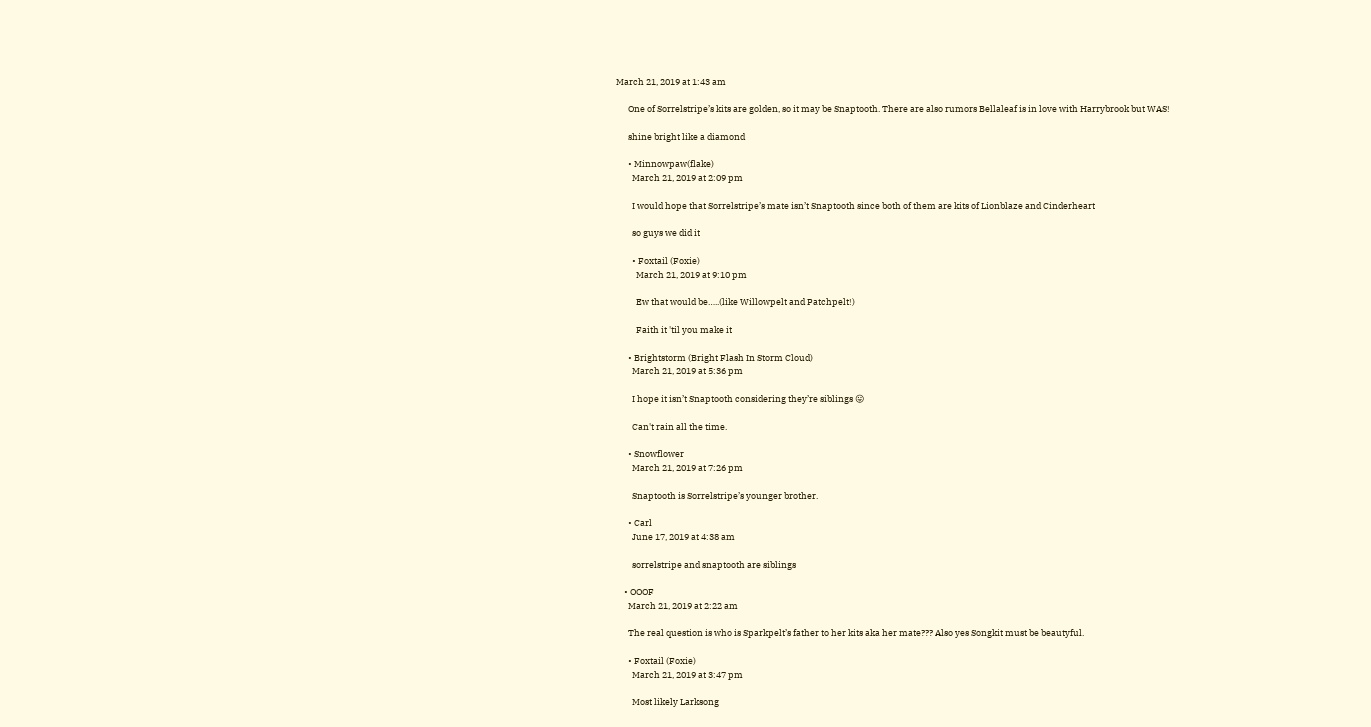March 21, 2019 at 1:43 am

      One of Sorrelstripe’s kits are golden, so it may be Snaptooth. There are also rumors Bellaleaf is in love with Harrybrook but WAS!

      shine bright like a diamond

      • Minnowpaw(flake)
        March 21, 2019 at 2:09 pm

        I would hope that Sorrelstripe’s mate isn’t Snaptooth since both of them are kits of Lionblaze and Cinderheart

        so guys we did it

        • Foxtail (Foxie)
          March 21, 2019 at 9:10 pm

          Ew that would be…..(like Willowpelt and Patchpelt!)

          Faith it 'til you make it

      • Brightstorm (Bright Flash In Storm Cloud)
        March 21, 2019 at 5:36 pm

        I hope it isn’t Snaptooth considering they’re siblings 😛

        Can't rain all the time.

      • Snowflower
        March 21, 2019 at 7:26 pm

        Snaptooth is Sorrelstripe’s younger brother.

      • Carl
        June 17, 2019 at 4:38 am

        sorrelstripe and snaptooth are siblings

    • OOOF
      March 21, 2019 at 2:22 am

      The real question is who is Sparkpelt’s father to her kits aka her mate??? Also yes Songkit must be beautyful.

      • Foxtail (Foxie)
        March 21, 2019 at 3:47 pm

        Most likely Larksong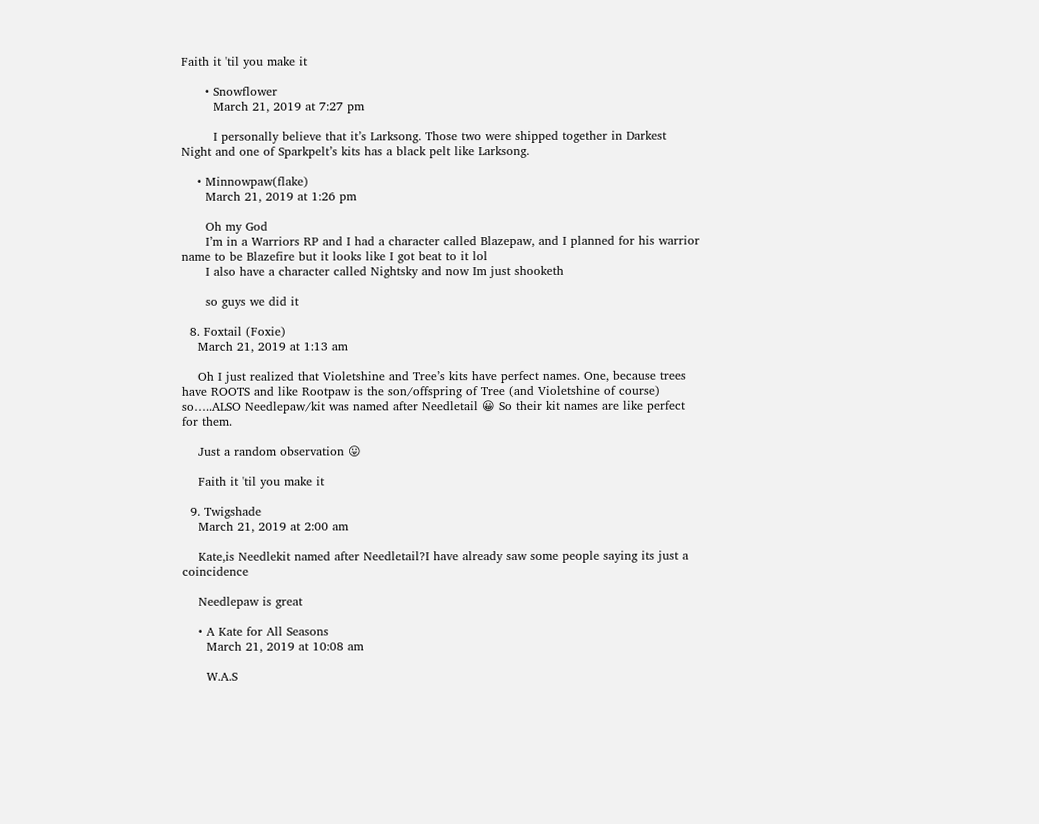Faith it 'til you make it

      • Snowflower
        March 21, 2019 at 7:27 pm

        I personally believe that it’s Larksong. Those two were shipped together in Darkest Night and one of Sparkpelt’s kits has a black pelt like Larksong.

    • Minnowpaw(flake)
      March 21, 2019 at 1:26 pm

      Oh my God
      I’m in a Warriors RP and I had a character called Blazepaw, and I planned for his warrior name to be Blazefire but it looks like I got beat to it lol
      I also have a character called Nightsky and now Im just shooketh

      so guys we did it

  8. Foxtail (Foxie)
    March 21, 2019 at 1:13 am

    Oh I just realized that Violetshine and Tree’s kits have perfect names. One, because trees have ROOTS and like Rootpaw is the son/offspring of Tree (and Violetshine of course) so…..ALSO Needlepaw/kit was named after Needletail 😀 So their kit names are like perfect for them.

    Just a random observation 😛

    Faith it 'til you make it

  9. Twigshade
    March 21, 2019 at 2:00 am

    Kate,is Needlekit named after Needletail?I have already saw some people saying its just a coincidence

    Needlepaw is great

    • A Kate for All Seasons
      March 21, 2019 at 10:08 am

      W.A.S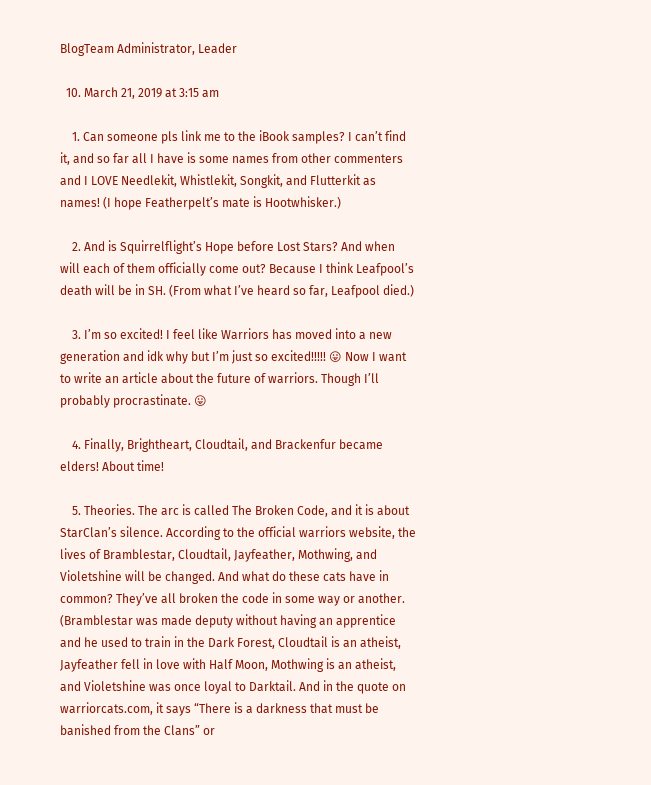BlogTeam Administrator, Leader

  10. March 21, 2019 at 3:15 am

    1. Can someone pls link me to the iBook samples? I can’t find it, and so far all I have is some names from other commenters and I LOVE Needlekit, Whistlekit, Songkit, and Flutterkit as names! (I hope Featherpelt’s mate is Hootwhisker.)

    2. And is Squirrelflight’s Hope before Lost Stars? And when will each of them officially come out? Because I think Leafpool’s death will be in SH. (From what I’ve heard so far, Leafpool died.)

    3. I’m so excited! I feel like Warriors has moved into a new generation and idk why but I’m just so excited!!!!! 😛 Now I want to write an article about the future of warriors. Though I’ll probably procrastinate. 😛

    4. Finally, Brightheart, Cloudtail, and Brackenfur became elders! About time!

    5. Theories. The arc is called The Broken Code, and it is about StarClan’s silence. According to the official warriors website, the lives of Bramblestar, Cloudtail, Jayfeather, Mothwing, and Violetshine will be changed. And what do these cats have in common? They’ve all broken the code in some way or another. (Bramblestar was made deputy without having an apprentice and he used to train in the Dark Forest, Cloudtail is an atheist, Jayfeather fell in love with Half Moon, Mothwing is an atheist, and Violetshine was once loyal to Darktail. And in the quote on warriorcats.com, it says “There is a darkness that must be banished from the Clans” or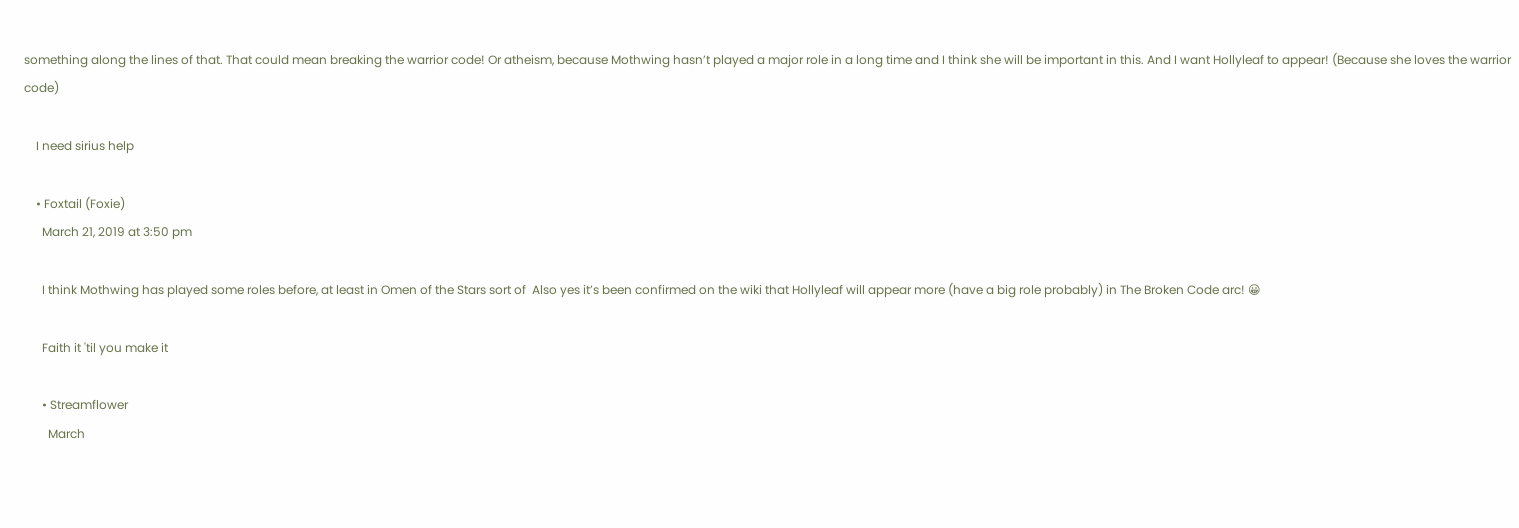something along the lines of that. That could mean breaking the warrior code! Or atheism, because Mothwing hasn’t played a major role in a long time and I think she will be important in this. And I want Hollyleaf to appear! (Because she loves the warrior code)

    I need sirius help

    • Foxtail (Foxie)
      March 21, 2019 at 3:50 pm

      I think Mothwing has played some roles before, at least in Omen of the Stars sort of  Also yes it’s been confirmed on the wiki that Hollyleaf will appear more (have a big role probably) in The Broken Code arc! 😀

      Faith it 'til you make it

      • Streamflower
        March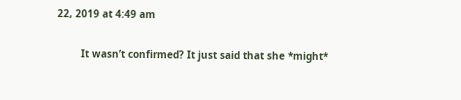22, 2019 at 4:49 am

        It wasn’t confirmed? It just said that she *might*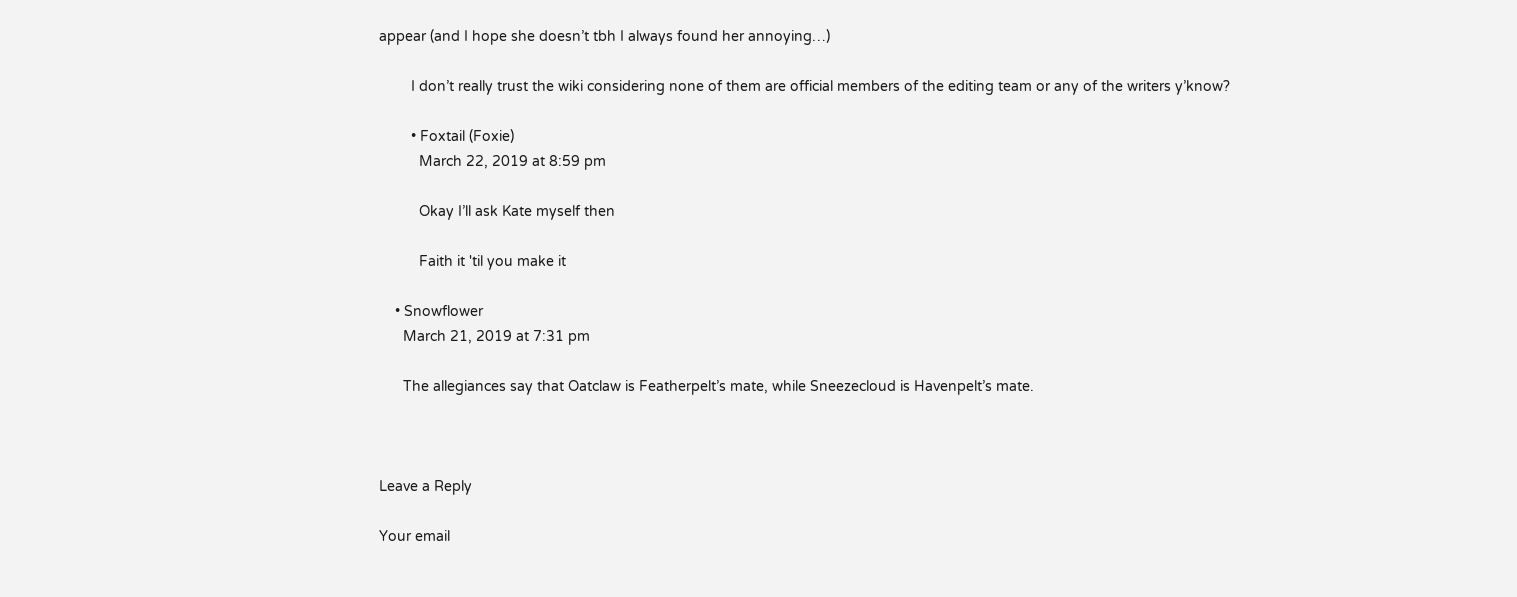appear (and I hope she doesn’t tbh I always found her annoying…)

        I don’t really trust the wiki considering none of them are official members of the editing team or any of the writers y’know?

        • Foxtail (Foxie)
          March 22, 2019 at 8:59 pm

          Okay I’ll ask Kate myself then

          Faith it 'til you make it

    • Snowflower
      March 21, 2019 at 7:31 pm

      The allegiances say that Oatclaw is Featherpelt’s mate, while Sneezecloud is Havenpelt’s mate.



Leave a Reply

Your email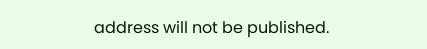address will not be published.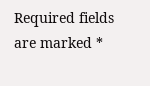Required fields are marked *